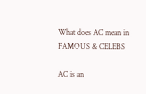What does AC mean in FAMOUS & CELEBS

AC is an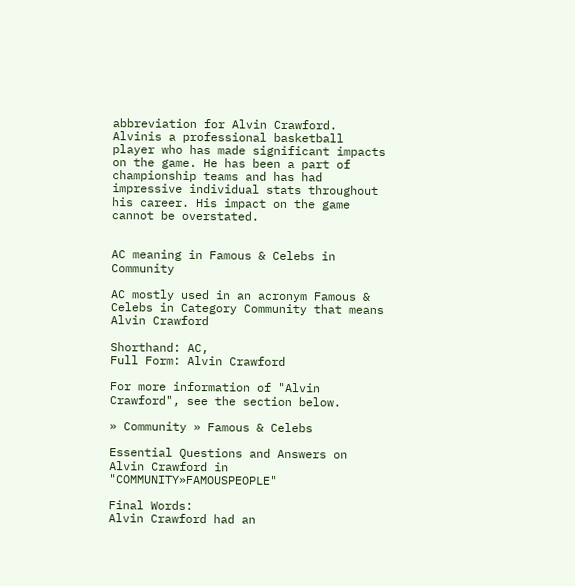abbreviation for Alvin Crawford. Alvinis a professional basketball player who has made significant impacts on the game. He has been a part of championship teams and has had impressive individual stats throughout his career. His impact on the game cannot be overstated.


AC meaning in Famous & Celebs in Community

AC mostly used in an acronym Famous & Celebs in Category Community that means Alvin Crawford

Shorthand: AC,
Full Form: Alvin Crawford

For more information of "Alvin Crawford", see the section below.

» Community » Famous & Celebs

Essential Questions and Answers on Alvin Crawford in "COMMUNITY»FAMOUSPEOPLE"

Final Words:
Alvin Crawford had an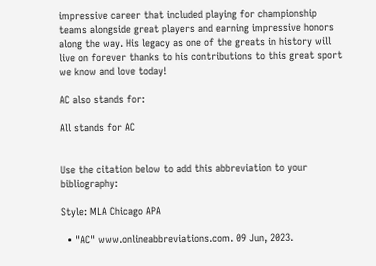impressive career that included playing for championship teams alongside great players and earning impressive honors along the way. His legacy as one of the greats in history will live on forever thanks to his contributions to this great sport we know and love today!

AC also stands for:

All stands for AC


Use the citation below to add this abbreviation to your bibliography:

Style: MLA Chicago APA

  • "AC" www.onlineabbreviations.com. 09 Jun, 2023.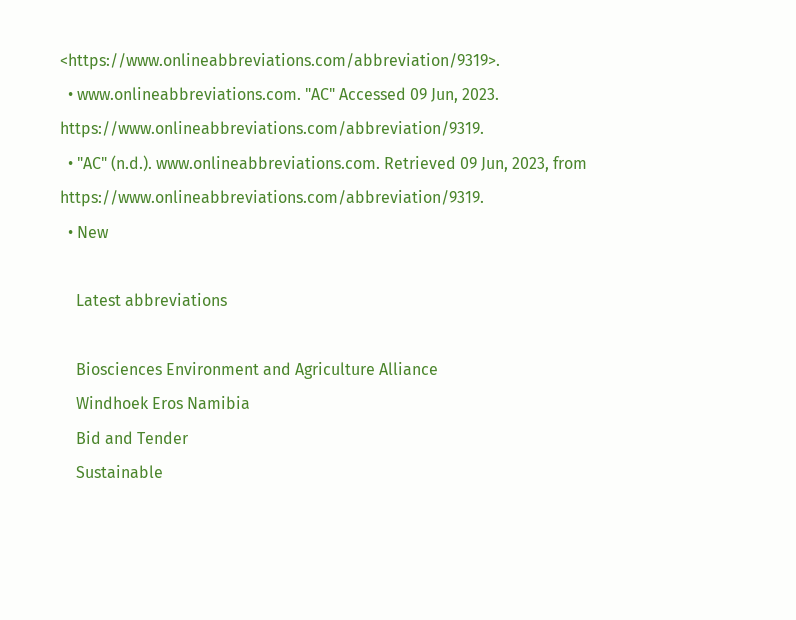<https://www.onlineabbreviations.com/abbreviation/9319>.
  • www.onlineabbreviations.com. "AC" Accessed 09 Jun, 2023. https://www.onlineabbreviations.com/abbreviation/9319.
  • "AC" (n.d.). www.onlineabbreviations.com. Retrieved 09 Jun, 2023, from https://www.onlineabbreviations.com/abbreviation/9319.
  • New

    Latest abbreviations

    Biosciences Environment and Agriculture Alliance
    Windhoek Eros Namibia
    Bid and Tender
    Sustainable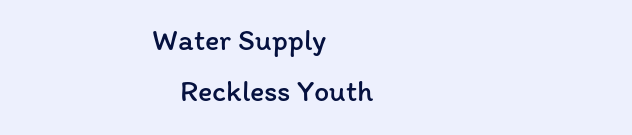Water Supply
    Reckless Youth